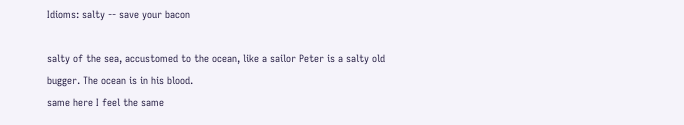Idioms: salty -- save your bacon

salty of the sea, accustomed to the ocean, like a sailor Peter is a salty old bugger. The ocean is in his blood.
same here I feel the same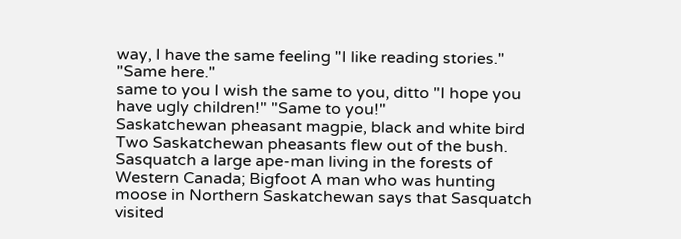way, I have the same feeling "I like reading stories." "Same here."
same to you I wish the same to you, ditto "I hope you have ugly children!" "Same to you!"
Saskatchewan pheasant magpie, black and white bird Two Saskatchewan pheasants flew out of the bush.
Sasquatch a large ape-man living in the forests of Western Canada; Bigfoot A man who was hunting moose in Northern Saskatchewan says that Sasquatch visited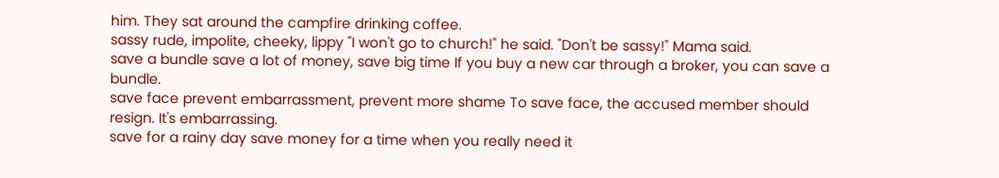him. They sat around the campfire drinking coffee.
sassy rude, impolite, cheeky, lippy "I won't go to church!" he said. "Don't be sassy!" Mama said.
save a bundle save a lot of money, save big time If you buy a new car through a broker, you can save a bundle.
save face prevent embarrassment, prevent more shame To save face, the accused member should resign. It's embarrassing.
save for a rainy day save money for a time when you really need it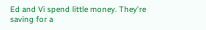Ed and Vi spend little money. They're saving for a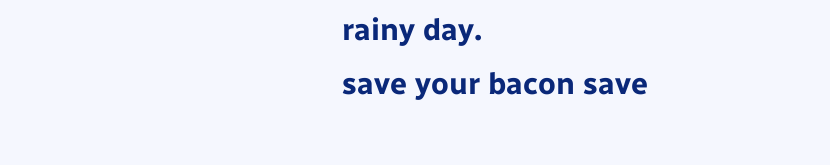rainy day.
save your bacon save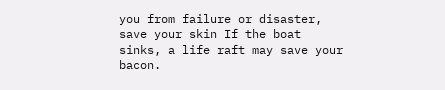you from failure or disaster, save your skin If the boat sinks, a life raft may save your bacon.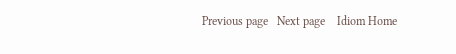Previous page   Next page    Idiom Home